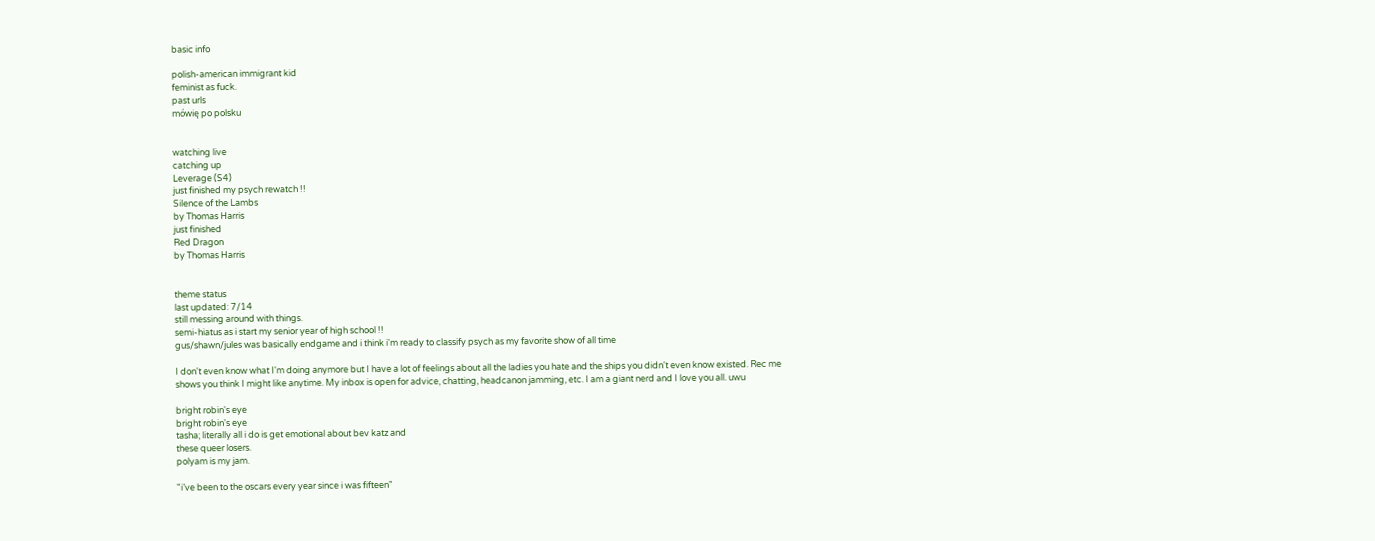basic info

polish-american immigrant kid
feminist as fuck.
past urls
mówię po polsku


watching live
catching up
Leverage (S4)
just finished my psych rewatch !!
Silence of the Lambs
by Thomas Harris
just finished
Red Dragon
by Thomas Harris


theme status
last updated: 7/14
still messing around with things.
semi-hiatus as i start my senior year of high school !!
gus/shawn/jules was basically endgame and i think i'm ready to classify psych as my favorite show of all time

I don't even know what I'm doing anymore but I have a lot of feelings about all the ladies you hate and the ships you didn't even know existed. Rec me shows you think I might like anytime. My inbox is open for advice, chatting, headcanon jamming, etc. I am a giant nerd and I love you all. uwu

bright robin's eye
bright robin's eye
tasha; literally all i do is get emotional about bev katz and
these queer losers.
polyam is my jam.

"i’ve been to the oscars every year since i was fifteen"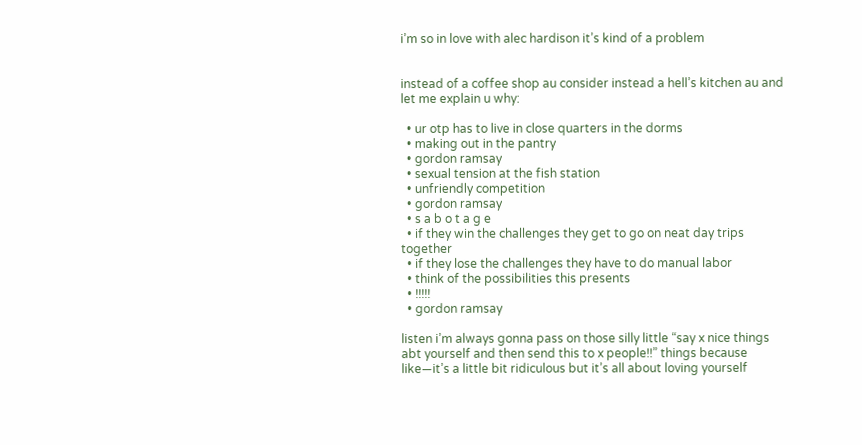i’m so in love with alec hardison it’s kind of a problem


instead of a coffee shop au consider instead a hell’s kitchen au and let me explain u why:

  • ur otp has to live in close quarters in the dorms
  • making out in the pantry
  • gordon ramsay
  • sexual tension at the fish station
  • unfriendly competition
  • gordon ramsay
  • s a b o t a g e
  • if they win the challenges they get to go on neat day trips together
  • if they lose the challenges they have to do manual labor
  • think of the possibilities this presents
  • !!!!!
  • gordon ramsay

listen i’m always gonna pass on those silly little “say x nice things abt yourself and then send this to x people!!” things because like—it’s a little bit ridiculous but it’s all about loving yourself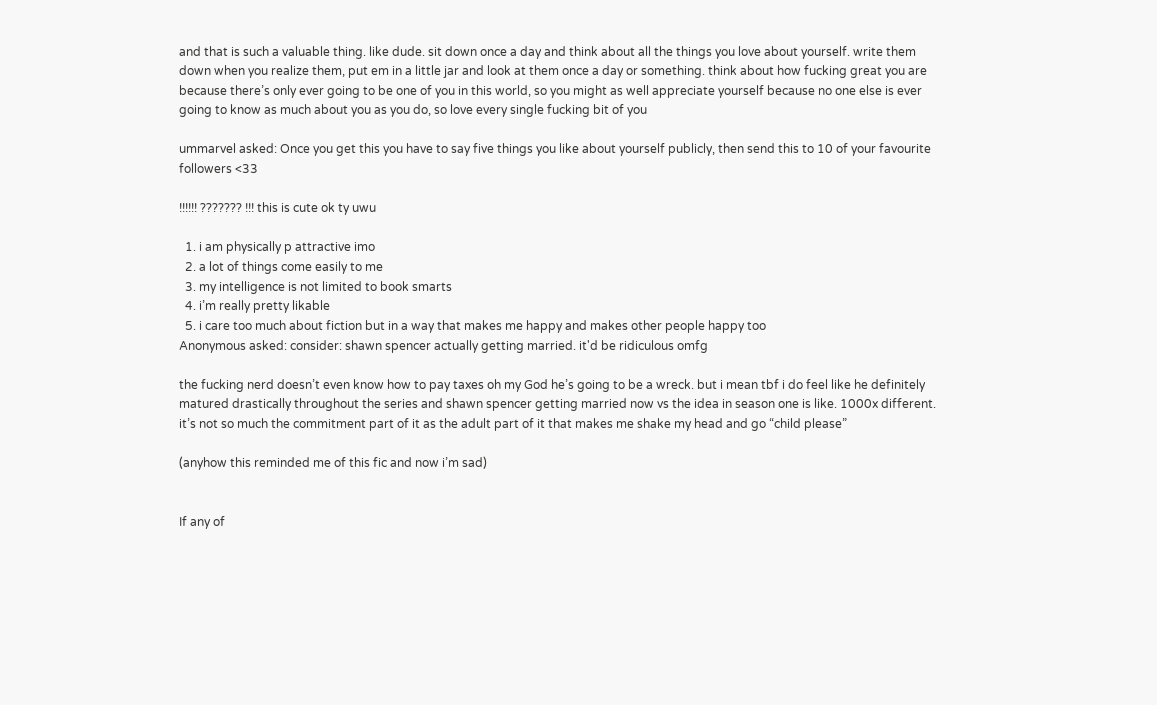and that is such a valuable thing. like dude. sit down once a day and think about all the things you love about yourself. write them down when you realize them, put em in a little jar and look at them once a day or something. think about how fucking great you are because there’s only ever going to be one of you in this world, so you might as well appreciate yourself because no one else is ever going to know as much about you as you do, so love every single fucking bit of you

ummarvel asked: Once you get this you have to say five things you like about yourself publicly, then send this to 10 of your favourite followers <33

!!!!!! ??????? !!! this is cute ok ty uwu

  1. i am physically p attractive imo
  2. a lot of things come easily to me
  3. my intelligence is not limited to book smarts
  4. i’m really pretty likable
  5. i care too much about fiction but in a way that makes me happy and makes other people happy too
Anonymous asked: consider: shawn spencer actually getting married. it'd be ridiculous omfg

the fucking nerd doesn’t even know how to pay taxes oh my God he’s going to be a wreck. but i mean tbf i do feel like he definitely matured drastically throughout the series and shawn spencer getting married now vs the idea in season one is like. 1000x different. it’s not so much the commitment part of it as the adult part of it that makes me shake my head and go “child please”

(anyhow this reminded me of this fic and now i’m sad)


If any of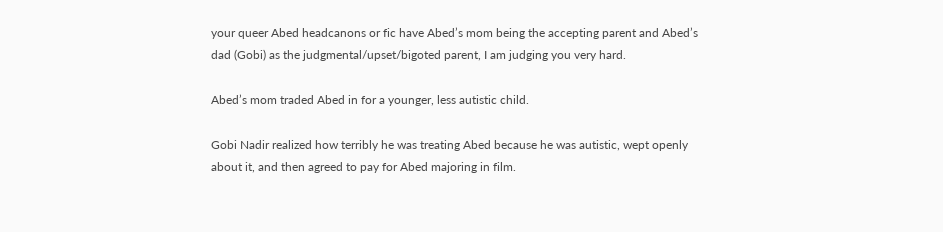your queer Abed headcanons or fic have Abed’s mom being the accepting parent and Abed’s dad (Gobi) as the judgmental/upset/bigoted parent, I am judging you very hard.

Abed’s mom traded Abed in for a younger, less autistic child.

Gobi Nadir realized how terribly he was treating Abed because he was autistic, wept openly about it, and then agreed to pay for Abed majoring in film.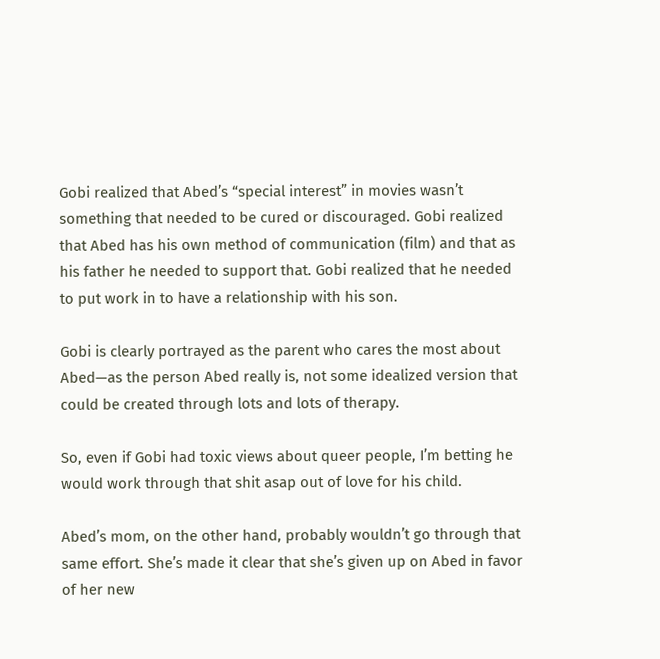Gobi realized that Abed’s “special interest” in movies wasn’t something that needed to be cured or discouraged. Gobi realized that Abed has his own method of communication (film) and that as his father he needed to support that. Gobi realized that he needed to put work in to have a relationship with his son.

Gobi is clearly portrayed as the parent who cares the most about Abed—as the person Abed really is, not some idealized version that could be created through lots and lots of therapy.

So, even if Gobi had toxic views about queer people, I’m betting he would work through that shit asap out of love for his child.

Abed’s mom, on the other hand, probably wouldn’t go through that same effort. She’s made it clear that she’s given up on Abed in favor of her new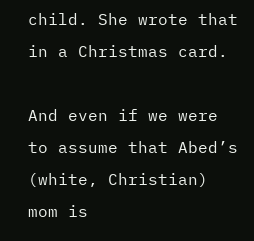child. She wrote that in a Christmas card.

And even if we were to assume that Abed’s (white, Christian) mom is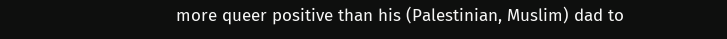more queer positive than his (Palestinian, Muslim) dad to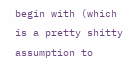begin with (which is a pretty shitty assumption to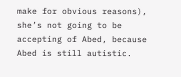make for obvious reasons), she’s not going to be accepting of Abed, because Abed is still autistic.